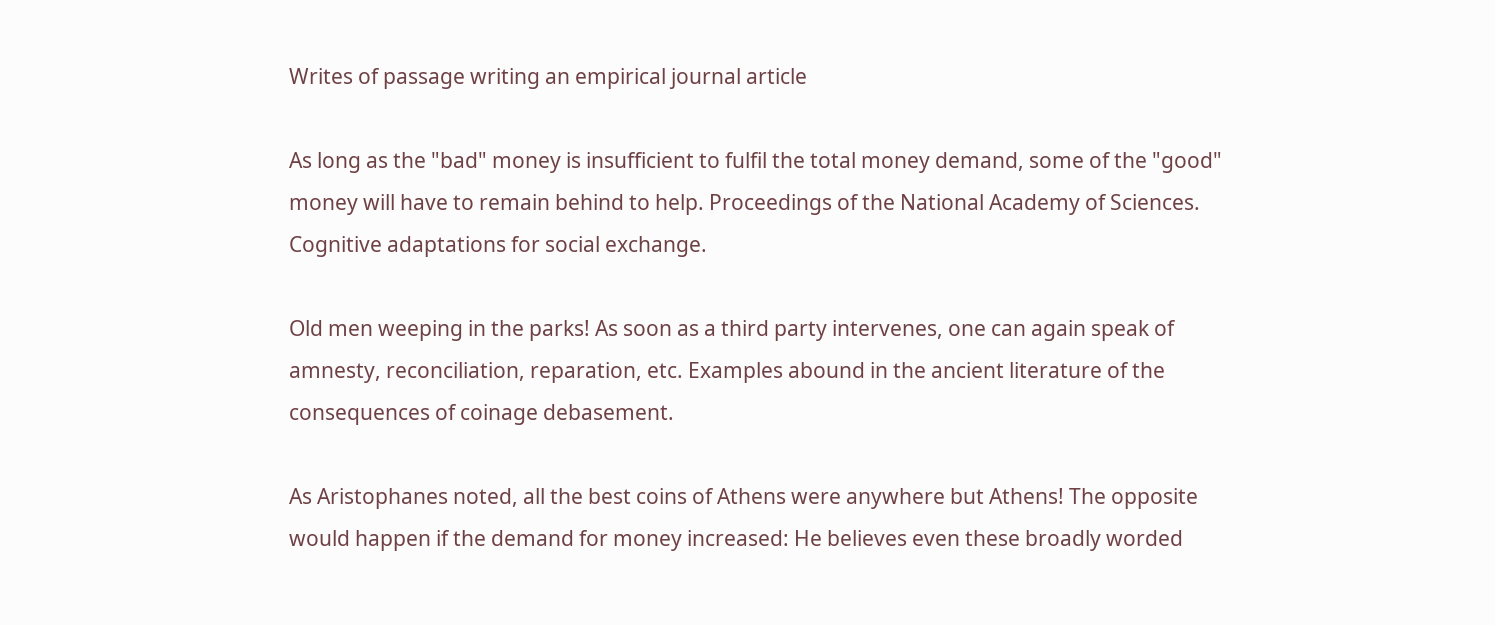Writes of passage writing an empirical journal article

As long as the "bad" money is insufficient to fulfil the total money demand, some of the "good" money will have to remain behind to help. Proceedings of the National Academy of Sciences. Cognitive adaptations for social exchange.

Old men weeping in the parks! As soon as a third party intervenes, one can again speak of amnesty, reconciliation, reparation, etc. Examples abound in the ancient literature of the consequences of coinage debasement.

As Aristophanes noted, all the best coins of Athens were anywhere but Athens! The opposite would happen if the demand for money increased: He believes even these broadly worded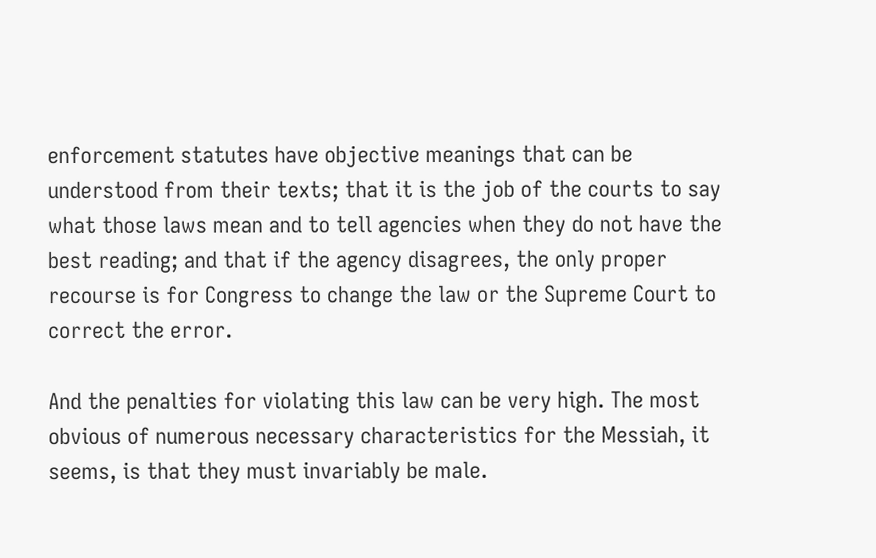enforcement statutes have objective meanings that can be understood from their texts; that it is the job of the courts to say what those laws mean and to tell agencies when they do not have the best reading; and that if the agency disagrees, the only proper recourse is for Congress to change the law or the Supreme Court to correct the error.

And the penalties for violating this law can be very high. The most obvious of numerous necessary characteristics for the Messiah, it seems, is that they must invariably be male.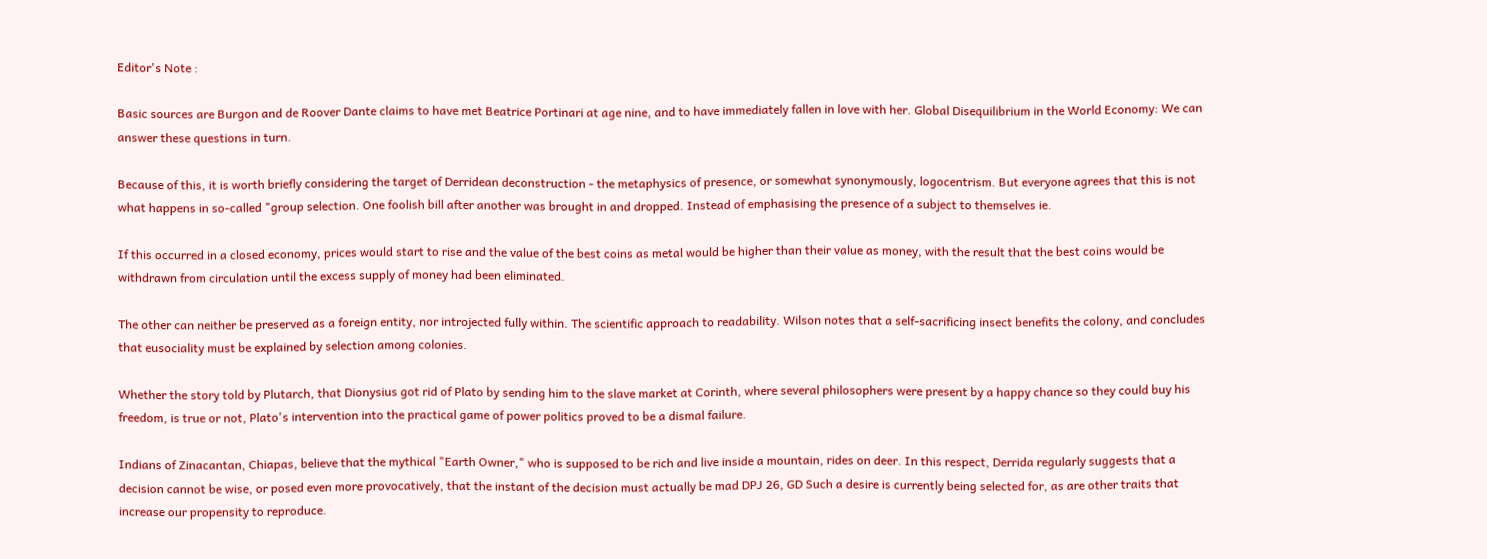Editor's Note :

Basic sources are Burgon and de Roover Dante claims to have met Beatrice Portinari at age nine, and to have immediately fallen in love with her. Global Disequilibrium in the World Economy: We can answer these questions in turn.

Because of this, it is worth briefly considering the target of Derridean deconstruction - the metaphysics of presence, or somewhat synonymously, logocentrism. But everyone agrees that this is not what happens in so-called "group selection. One foolish bill after another was brought in and dropped. Instead of emphasising the presence of a subject to themselves ie.

If this occurred in a closed economy, prices would start to rise and the value of the best coins as metal would be higher than their value as money, with the result that the best coins would be withdrawn from circulation until the excess supply of money had been eliminated.

The other can neither be preserved as a foreign entity, nor introjected fully within. The scientific approach to readability. Wilson notes that a self-sacrificing insect benefits the colony, and concludes that eusociality must be explained by selection among colonies.

Whether the story told by Plutarch, that Dionysius got rid of Plato by sending him to the slave market at Corinth, where several philosophers were present by a happy chance so they could buy his freedom, is true or not, Plato's intervention into the practical game of power politics proved to be a dismal failure.

Indians of Zinacantan, Chiapas, believe that the mythical "Earth Owner," who is supposed to be rich and live inside a mountain, rides on deer. In this respect, Derrida regularly suggests that a decision cannot be wise, or posed even more provocatively, that the instant of the decision must actually be mad DPJ 26, GD Such a desire is currently being selected for, as are other traits that increase our propensity to reproduce.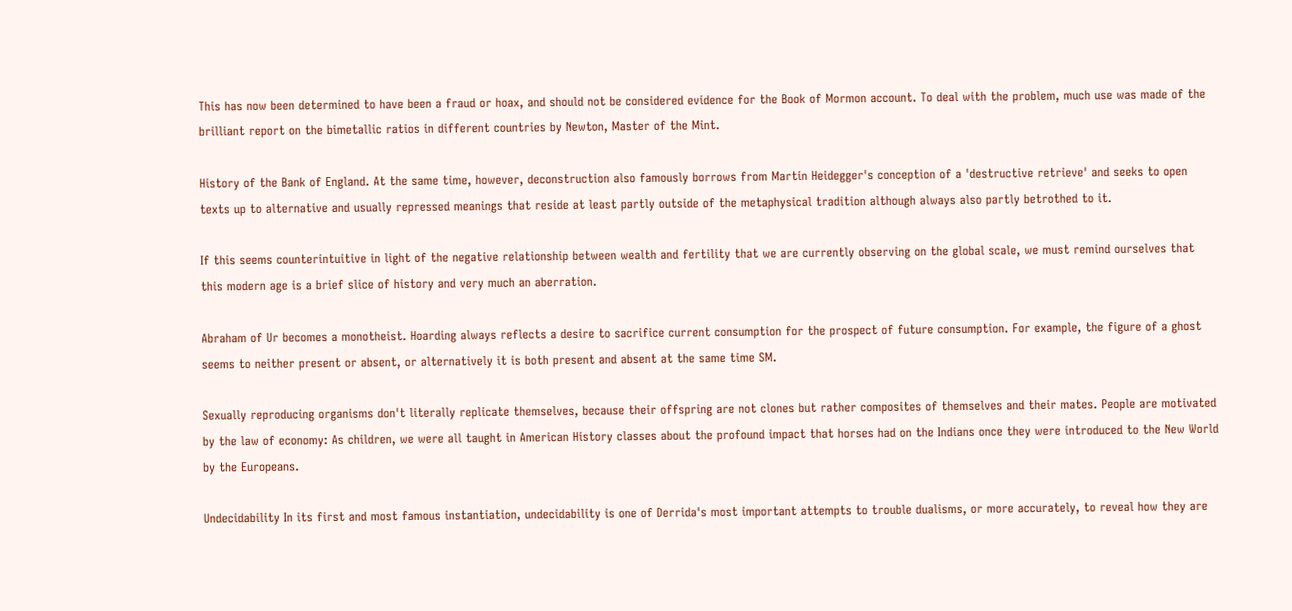This has now been determined to have been a fraud or hoax, and should not be considered evidence for the Book of Mormon account. To deal with the problem, much use was made of the brilliant report on the bimetallic ratios in different countries by Newton, Master of the Mint.

History of the Bank of England. At the same time, however, deconstruction also famously borrows from Martin Heidegger's conception of a 'destructive retrieve' and seeks to open texts up to alternative and usually repressed meanings that reside at least partly outside of the metaphysical tradition although always also partly betrothed to it.

If this seems counterintuitive in light of the negative relationship between wealth and fertility that we are currently observing on the global scale, we must remind ourselves that this modern age is a brief slice of history and very much an aberration.

Abraham of Ur becomes a monotheist. Hoarding always reflects a desire to sacrifice current consumption for the prospect of future consumption. For example, the figure of a ghost seems to neither present or absent, or alternatively it is both present and absent at the same time SM.

Sexually reproducing organisms don't literally replicate themselves, because their offspring are not clones but rather composites of themselves and their mates. People are motivated by the law of economy: As children, we were all taught in American History classes about the profound impact that horses had on the Indians once they were introduced to the New World by the Europeans.

Undecidability In its first and most famous instantiation, undecidability is one of Derrida's most important attempts to trouble dualisms, or more accurately, to reveal how they are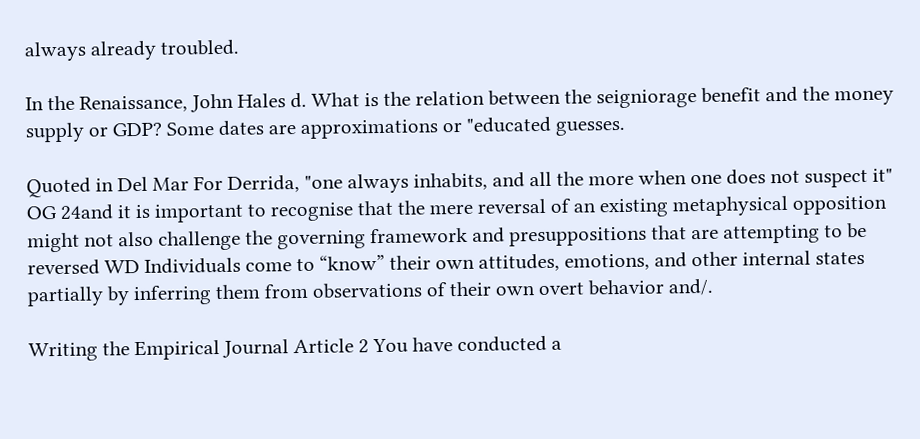always already troubled.

In the Renaissance, John Hales d. What is the relation between the seigniorage benefit and the money supply or GDP? Some dates are approximations or "educated guesses.

Quoted in Del Mar For Derrida, "one always inhabits, and all the more when one does not suspect it" OG 24and it is important to recognise that the mere reversal of an existing metaphysical opposition might not also challenge the governing framework and presuppositions that are attempting to be reversed WD Individuals come to “know” their own attitudes, emotions, and other internal states partially by inferring them from observations of their own overt behavior and/.

Writing the Empirical Journal Article 2 You have conducted a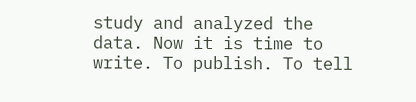study and analyzed the data. Now it is time to write. To publish. To tell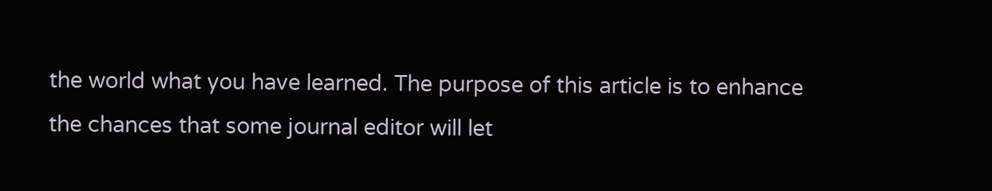the world what you have learned. The purpose of this article is to enhance the chances that some journal editor will let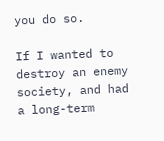you do so.

If I wanted to destroy an enemy society, and had a long-term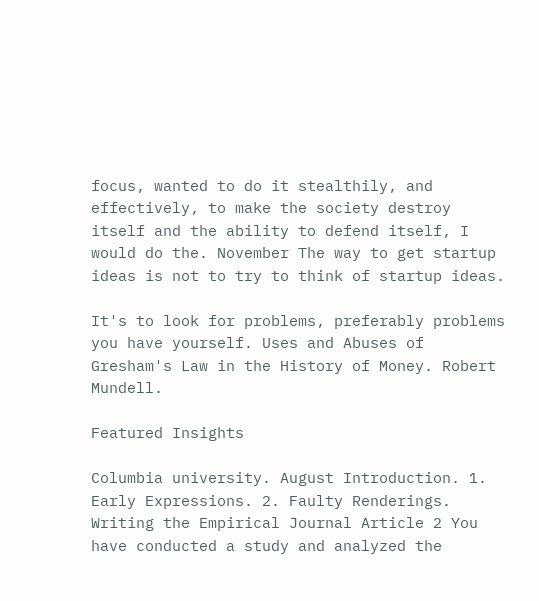focus, wanted to do it stealthily, and effectively, to make the society destroy itself and the ability to defend itself, I would do the. November The way to get startup ideas is not to try to think of startup ideas.

It's to look for problems, preferably problems you have yourself. Uses and Abuses of Gresham's Law in the History of Money. Robert Mundell.

Featured Insights

Columbia university. August Introduction. 1. Early Expressions. 2. Faulty Renderings. Writing the Empirical Journal Article 2 You have conducted a study and analyzed the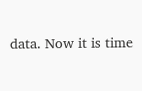data. Now it is time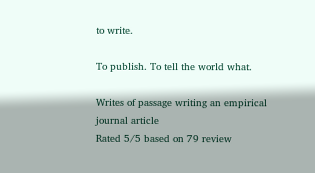to write.

To publish. To tell the world what.

Writes of passage writing an empirical journal article
Rated 5/5 based on 79 review